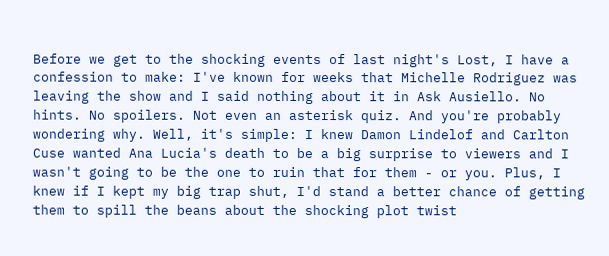Before we get to the shocking events of last night's Lost, I have a confession to make: I've known for weeks that Michelle Rodriguez was leaving the show and I said nothing about it in Ask Ausiello. No hints. No spoilers. Not even an asterisk quiz. And you're probably wondering why. Well, it's simple: I knew Damon Lindelof and Carlton Cuse wanted Ana Lucia's death to be a big surprise to viewers and I wasn't going to be the one to ruin that for them - or you. Plus, I knew if I kept my big trap shut, I'd stand a better chance of getting them to spill the beans about the shocking plot twist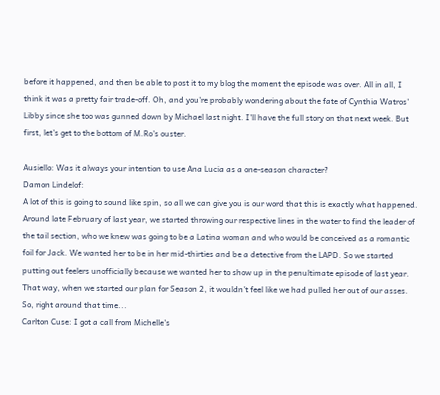before it happened, and then be able to post it to my blog the moment the episode was over. All in all, I think it was a pretty fair trade-off. Oh, and you're probably wondering about the fate of Cynthia Watros' Libby since she too was gunned down by Michael last night. I'll have the full story on that next week. But first, let's get to the bottom of M.Ro's ouster.

Ausiello: Was it always your intention to use Ana Lucia as a one-season character?
Damon Lindelof:
A lot of this is going to sound like spin, so all we can give you is our word that this is exactly what happened. Around late February of last year, we started throwing our respective lines in the water to find the leader of the tail section, who we knew was going to be a Latina woman and who would be conceived as a romantic foil for Jack. We wanted her to be in her mid-thirties and be a detective from the LAPD. So we started putting out feelers unofficially because we wanted her to show up in the penultimate episode of last year. That way, when we started our plan for Season 2, it wouldn't feel like we had pulled her out of our asses. So, right around that time...
Carlton Cuse: I got a call from Michelle's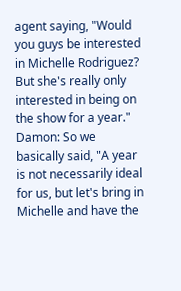agent saying, "Would you guys be interested in Michelle Rodriguez? But she's really only interested in being on the show for a year."
Damon: So we basically said, "A year is not necessarily ideal for us, but let's bring in Michelle and have the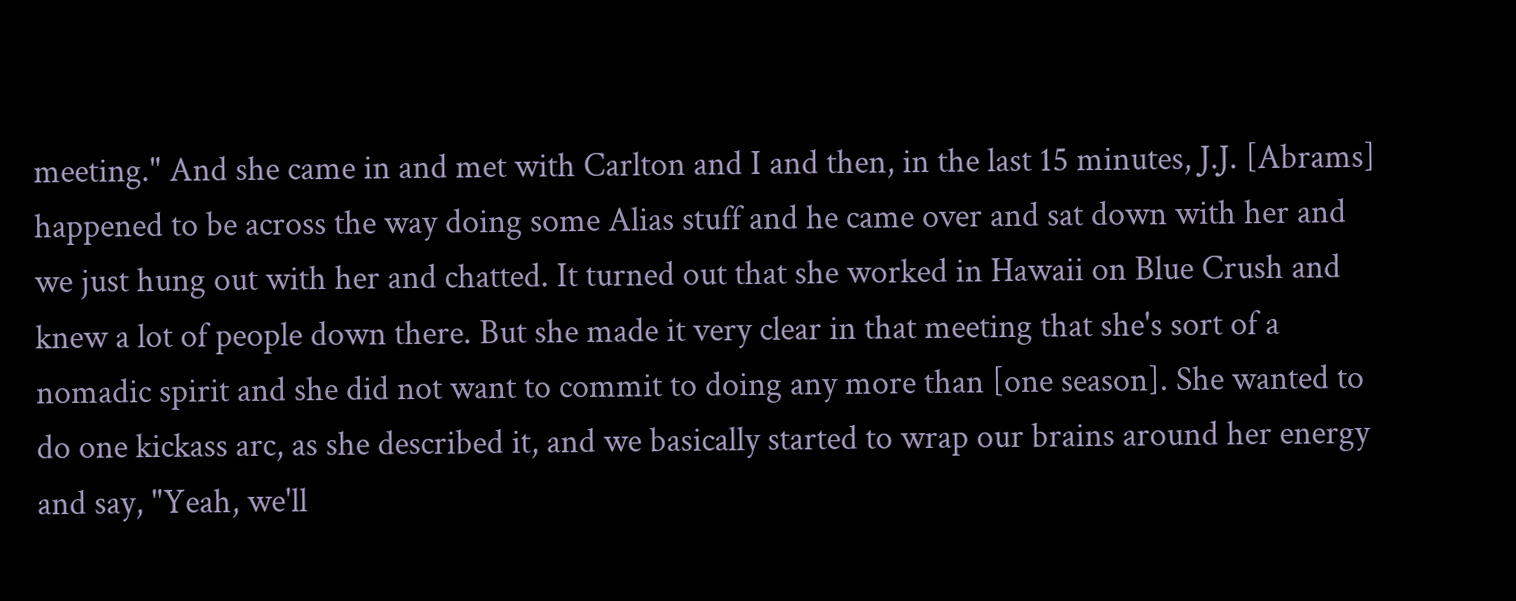meeting." And she came in and met with Carlton and I and then, in the last 15 minutes, J.J. [Abrams] happened to be across the way doing some Alias stuff and he came over and sat down with her and we just hung out with her and chatted. It turned out that she worked in Hawaii on Blue Crush and knew a lot of people down there. But she made it very clear in that meeting that she's sort of a nomadic spirit and she did not want to commit to doing any more than [one season]. She wanted to do one kickass arc, as she described it, and we basically started to wrap our brains around her energy and say, "Yeah, we'll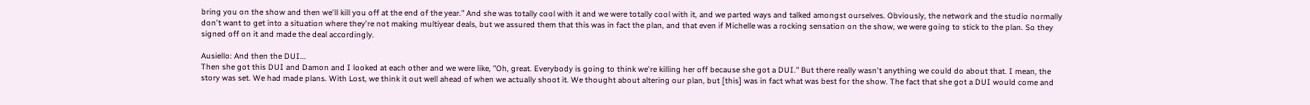bring you on the show and then we'll kill you off at the end of the year." And she was totally cool with it and we were totally cool with it, and we parted ways and talked amongst ourselves. Obviously, the network and the studio normally don't want to get into a situation where they're not making multiyear deals, but we assured them that this was in fact the plan, and that even if Michelle was a rocking sensation on the show, we were going to stick to the plan. So they signed off on it and made the deal accordingly.

Ausiello: And then the DUI...
Then she got this DUI and Damon and I looked at each other and we were like, "Oh, great. Everybody is going to think we're killing her off because she got a DUI." But there really wasn't anything we could do about that. I mean, the story was set. We had made plans. With Lost, we think it out well ahead of when we actually shoot it. We thought about altering our plan, but [this] was in fact what was best for the show. The fact that she got a DUI would come and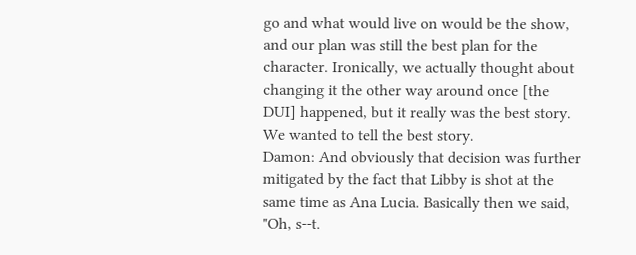go and what would live on would be the show, and our plan was still the best plan for the character. Ironically, we actually thought about changing it the other way around once [the DUI] happened, but it really was the best story. We wanted to tell the best story.
Damon: And obviously that decision was further mitigated by the fact that Libby is shot at the same time as Ana Lucia. Basically then we said, "Oh, s--t.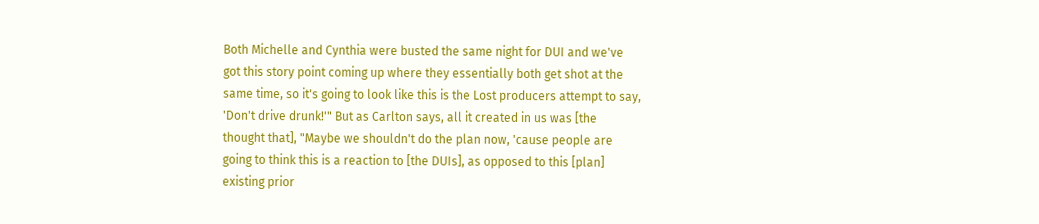Both Michelle and Cynthia were busted the same night for DUI and we've got this story point coming up where they essentially both get shot at the same time, so it's going to look like this is the Lost producers attempt to say, 'Don't drive drunk!'" But as Carlton says, all it created in us was [the thought that], "Maybe we shouldn't do the plan now, 'cause people are going to think this is a reaction to [the DUIs], as opposed to this [plan] existing prior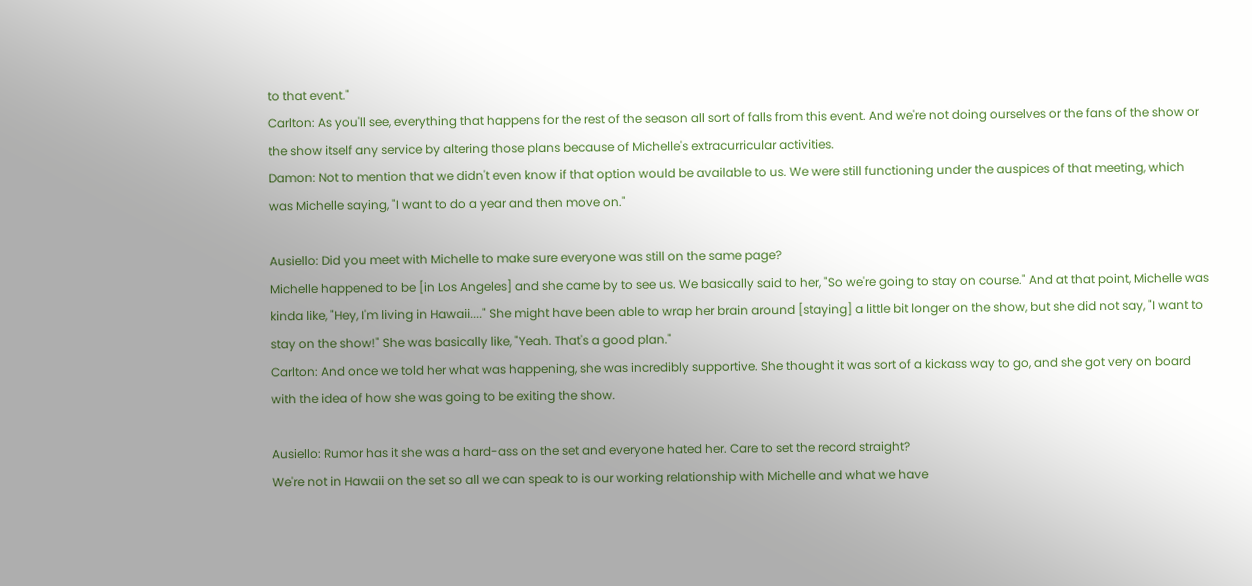to that event."
Carlton: As you'll see, everything that happens for the rest of the season all sort of falls from this event. And we're not doing ourselves or the fans of the show or the show itself any service by altering those plans because of Michelle's extracurricular activities.
Damon: Not to mention that we didn't even know if that option would be available to us. We were still functioning under the auspices of that meeting, which was Michelle saying, "I want to do a year and then move on."

Ausiello: Did you meet with Michelle to make sure everyone was still on the same page?
Michelle happened to be [in Los Angeles] and she came by to see us. We basically said to her, "So we're going to stay on course." And at that point, Michelle was kinda like, "Hey, I'm living in Hawaii...." She might have been able to wrap her brain around [staying] a little bit longer on the show, but she did not say, "I want to stay on the show!" She was basically like, "Yeah. That's a good plan."
Carlton: And once we told her what was happening, she was incredibly supportive. She thought it was sort of a kickass way to go, and she got very on board with the idea of how she was going to be exiting the show.

Ausiello: Rumor has it she was a hard-ass on the set and everyone hated her. Care to set the record straight?
We're not in Hawaii on the set so all we can speak to is our working relationship with Michelle and what we have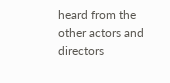heard from the other actors and directors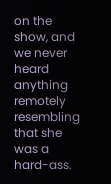on the show, and we never heard anything remotely resembling that she was a hard-ass.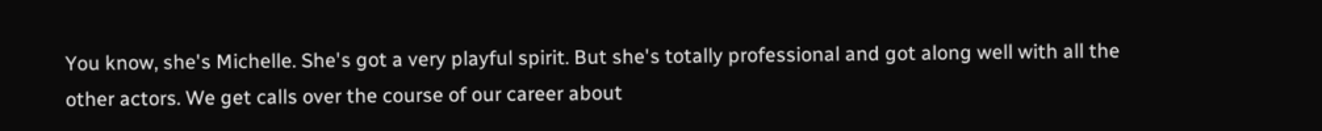You know, she's Michelle. She's got a very playful spirit. But she's totally professional and got along well with all the other actors. We get calls over the course of our career about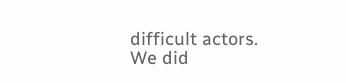difficult actors. We did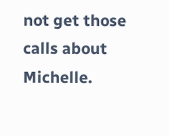not get those calls about Michelle.